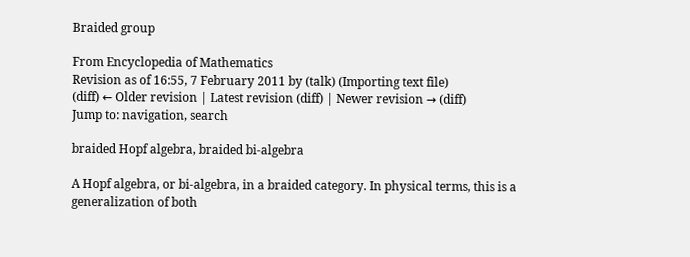Braided group

From Encyclopedia of Mathematics
Revision as of 16:55, 7 February 2011 by (talk) (Importing text file)
(diff) ← Older revision | Latest revision (diff) | Newer revision → (diff)
Jump to: navigation, search

braided Hopf algebra, braided bi-algebra

A Hopf algebra, or bi-algebra, in a braided category. In physical terms, this is a generalization of both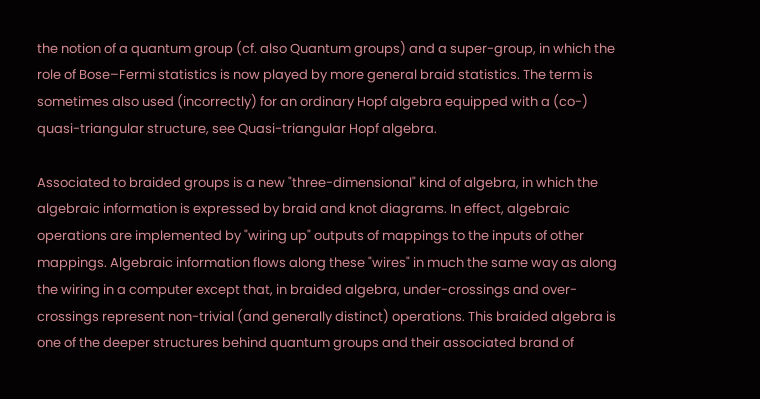the notion of a quantum group (cf. also Quantum groups) and a super-group, in which the role of Bose–Fermi statistics is now played by more general braid statistics. The term is sometimes also used (incorrectly) for an ordinary Hopf algebra equipped with a (co-) quasi-triangular structure, see Quasi-triangular Hopf algebra.

Associated to braided groups is a new "three-dimensional" kind of algebra, in which the algebraic information is expressed by braid and knot diagrams. In effect, algebraic operations are implemented by "wiring up" outputs of mappings to the inputs of other mappings. Algebraic information flows along these "wires" in much the same way as along the wiring in a computer except that, in braided algebra, under-crossings and over-crossings represent non-trivial (and generally distinct) operations. This braided algebra is one of the deeper structures behind quantum groups and their associated brand of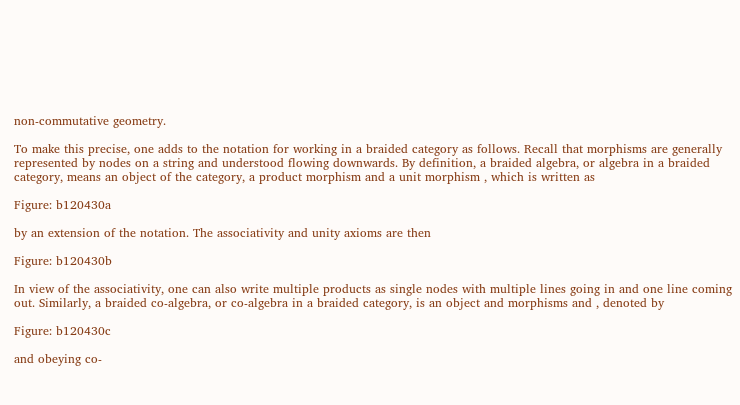non-commutative geometry.

To make this precise, one adds to the notation for working in a braided category as follows. Recall that morphisms are generally represented by nodes on a string and understood flowing downwards. By definition, a braided algebra, or algebra in a braided category, means an object of the category, a product morphism and a unit morphism , which is written as

Figure: b120430a

by an extension of the notation. The associativity and unity axioms are then

Figure: b120430b

In view of the associativity, one can also write multiple products as single nodes with multiple lines going in and one line coming out. Similarly, a braided co-algebra, or co-algebra in a braided category, is an object and morphisms and , denoted by

Figure: b120430c

and obeying co-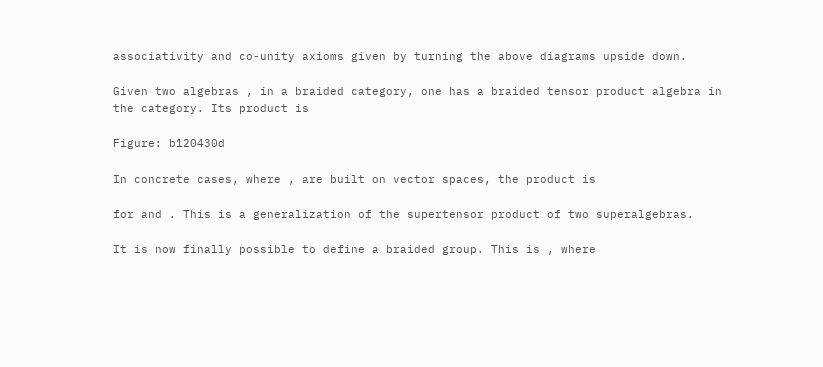associativity and co-unity axioms given by turning the above diagrams upside down.

Given two algebras , in a braided category, one has a braided tensor product algebra in the category. Its product is

Figure: b120430d

In concrete cases, where , are built on vector spaces, the product is

for and . This is a generalization of the supertensor product of two superalgebras.

It is now finally possible to define a braided group. This is , where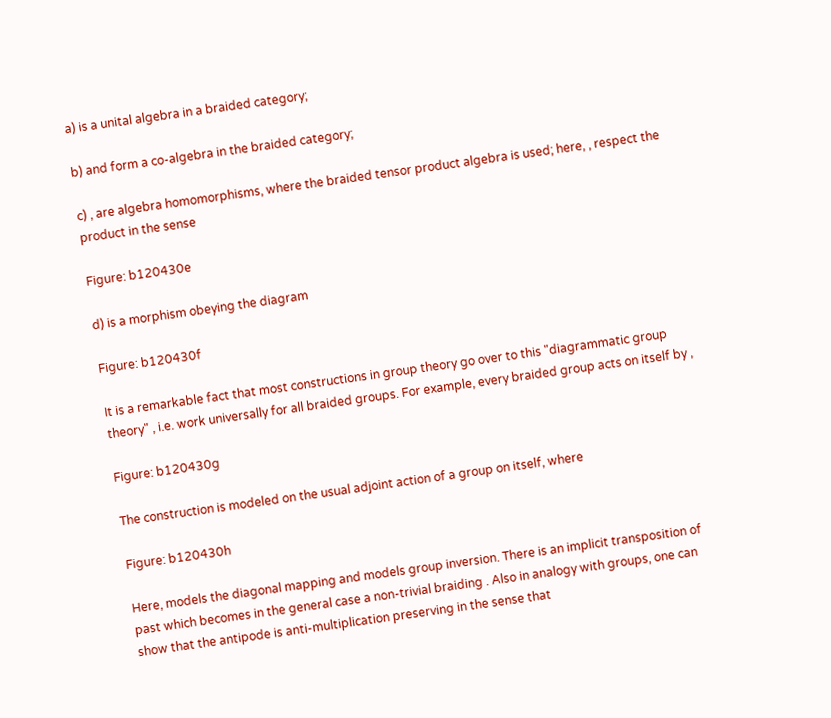a) is a unital algebra in a braided category;

b) and form a co-algebra in the braided category;

c) , are algebra homomorphisms, where the braided tensor product algebra is used; here, , respect the product in the sense

Figure: b120430e

d) is a morphism obeying the diagram

Figure: b120430f

It is a remarkable fact that most constructions in group theory go over to this "diagrammatic group theory" , i.e. work universally for all braided groups. For example, every braided group acts on itself by ,

Figure: b120430g

The construction is modeled on the usual adjoint action of a group on itself, where

Figure: b120430h

Here, models the diagonal mapping and models group inversion. There is an implicit transposition of past which becomes in the general case a non-trivial braiding . Also in analogy with groups, one can show that the antipode is anti-multiplication preserving in the sense that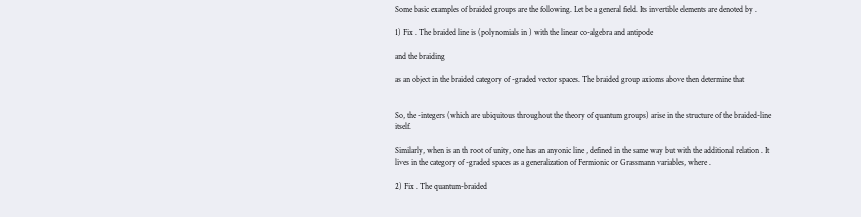Some basic examples of braided groups are the following. Let be a general field. Its invertible elements are denoted by .

1) Fix . The braided line is (polynomials in ) with the linear co-algebra and antipode

and the braiding

as an object in the braided category of -graded vector spaces. The braided group axioms above then determine that


So, the -integers (which are ubiquitous throughout the theory of quantum groups) arise in the structure of the braided-line itself.

Similarly, when is an th root of unity, one has an anyonic line , defined in the same way but with the additional relation . It lives in the category of -graded spaces as a generalization of Fermionic or Grassmann variables, where .

2) Fix . The quantum-braided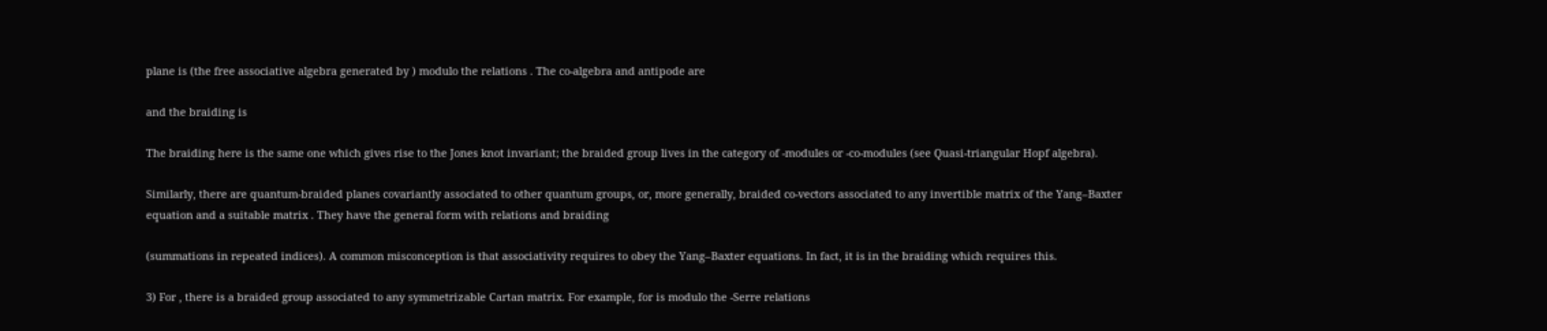plane is (the free associative algebra generated by ) modulo the relations . The co-algebra and antipode are

and the braiding is

The braiding here is the same one which gives rise to the Jones knot invariant; the braided group lives in the category of -modules or -co-modules (see Quasi-triangular Hopf algebra).

Similarly, there are quantum-braided planes covariantly associated to other quantum groups, or, more generally, braided co-vectors associated to any invertible matrix of the Yang–Baxter equation and a suitable matrix . They have the general form with relations and braiding

(summations in repeated indices). A common misconception is that associativity requires to obey the Yang–Baxter equations. In fact, it is in the braiding which requires this.

3) For , there is a braided group associated to any symmetrizable Cartan matrix. For example, for is modulo the -Serre relations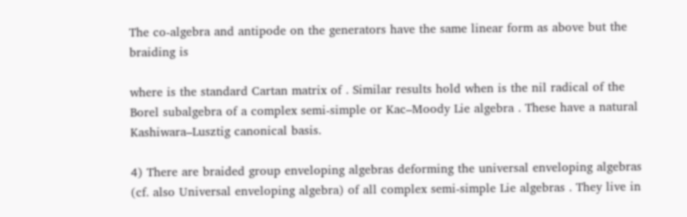The co-algebra and antipode on the generators have the same linear form as above but the braiding is

where is the standard Cartan matrix of . Similar results hold when is the nil radical of the Borel subalgebra of a complex semi-simple or Kac–Moody Lie algebra . These have a natural Kashiwara–Lusztig canonical basis.

4) There are braided group enveloping algebras deforming the universal enveloping algebras (cf. also Universal enveloping algebra) of all complex semi-simple Lie algebras . They live in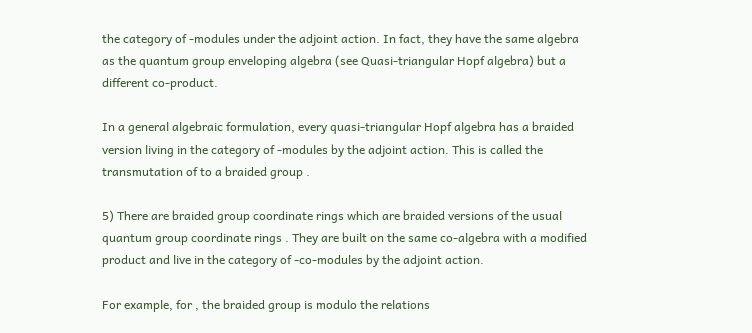the category of -modules under the adjoint action. In fact, they have the same algebra as the quantum group enveloping algebra (see Quasi-triangular Hopf algebra) but a different co-product.

In a general algebraic formulation, every quasi-triangular Hopf algebra has a braided version living in the category of -modules by the adjoint action. This is called the transmutation of to a braided group .

5) There are braided group coordinate rings which are braided versions of the usual quantum group coordinate rings . They are built on the same co-algebra with a modified product and live in the category of -co-modules by the adjoint action.

For example, for , the braided group is modulo the relations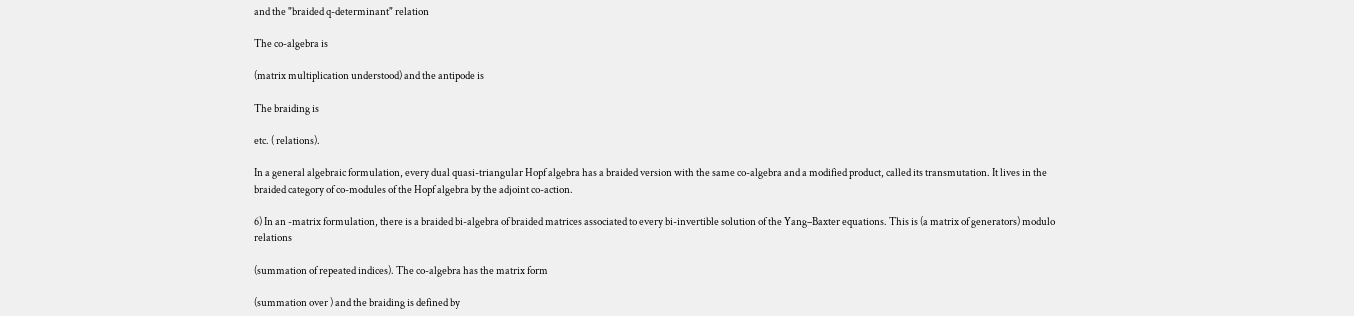and the "braided q-determinant" relation

The co-algebra is

(matrix multiplication understood) and the antipode is

The braiding is

etc. ( relations).

In a general algebraic formulation, every dual quasi-triangular Hopf algebra has a braided version with the same co-algebra and a modified product, called its transmutation. It lives in the braided category of co-modules of the Hopf algebra by the adjoint co-action.

6) In an -matrix formulation, there is a braided bi-algebra of braided matrices associated to every bi-invertible solution of the Yang–Baxter equations. This is (a matrix of generators) modulo relations

(summation of repeated indices). The co-algebra has the matrix form

(summation over ) and the braiding is defined by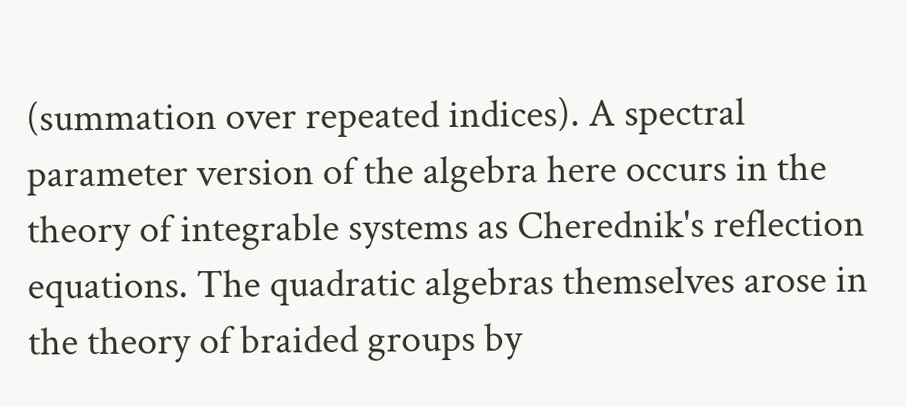(summation over repeated indices). A spectral parameter version of the algebra here occurs in the theory of integrable systems as Cherednik's reflection equations. The quadratic algebras themselves arose in the theory of braided groups by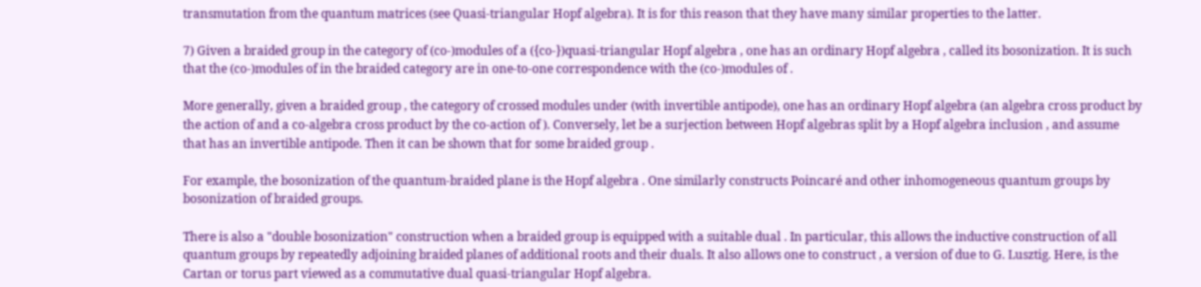transmutation from the quantum matrices (see Quasi-triangular Hopf algebra). It is for this reason that they have many similar properties to the latter.

7) Given a braided group in the category of (co-)modules of a ({co-})quasi-triangular Hopf algebra , one has an ordinary Hopf algebra , called its bosonization. It is such that the (co-)modules of in the braided category are in one-to-one correspondence with the (co-)modules of .

More generally, given a braided group , the category of crossed modules under (with invertible antipode), one has an ordinary Hopf algebra (an algebra cross product by the action of and a co-algebra cross product by the co-action of ). Conversely, let be a surjection between Hopf algebras split by a Hopf algebra inclusion , and assume that has an invertible antipode. Then it can be shown that for some braided group .

For example, the bosonization of the quantum-braided plane is the Hopf algebra . One similarly constructs Poincaré and other inhomogeneous quantum groups by bosonization of braided groups.

There is also a "double bosonization" construction when a braided group is equipped with a suitable dual . In particular, this allows the inductive construction of all quantum groups by repeatedly adjoining braided planes of additional roots and their duals. It also allows one to construct , a version of due to G. Lusztig. Here, is the Cartan or torus part viewed as a commutative dual quasi-triangular Hopf algebra.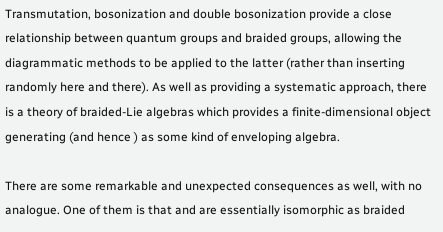Transmutation, bosonization and double bosonization provide a close relationship between quantum groups and braided groups, allowing the diagrammatic methods to be applied to the latter (rather than inserting randomly here and there). As well as providing a systematic approach, there is a theory of braided-Lie algebras which provides a finite-dimensional object generating (and hence ) as some kind of enveloping algebra.

There are some remarkable and unexpected consequences as well, with no analogue. One of them is that and are essentially isomorphic as braided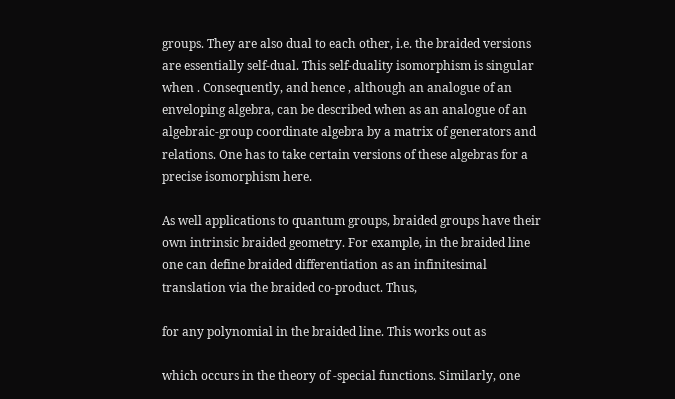groups. They are also dual to each other, i.e. the braided versions are essentially self-dual. This self-duality isomorphism is singular when . Consequently, and hence , although an analogue of an enveloping algebra, can be described when as an analogue of an algebraic-group coordinate algebra by a matrix of generators and relations. One has to take certain versions of these algebras for a precise isomorphism here.

As well applications to quantum groups, braided groups have their own intrinsic braided geometry. For example, in the braided line one can define braided differentiation as an infinitesimal translation via the braided co-product. Thus,

for any polynomial in the braided line. This works out as

which occurs in the theory of -special functions. Similarly, one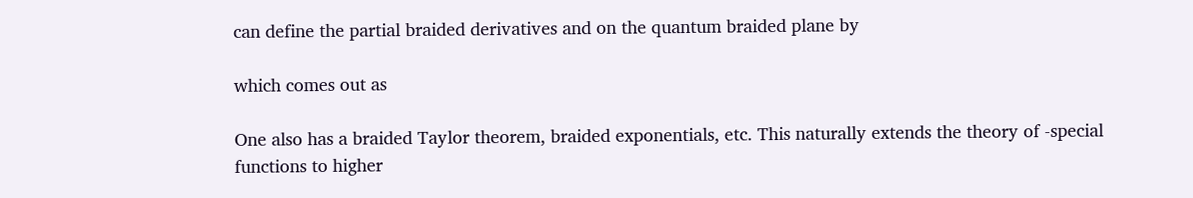can define the partial braided derivatives and on the quantum braided plane by

which comes out as

One also has a braided Taylor theorem, braided exponentials, etc. This naturally extends the theory of -special functions to higher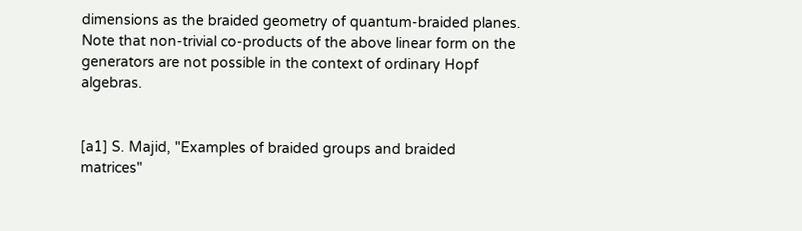dimensions as the braided geometry of quantum-braided planes. Note that non-trivial co-products of the above linear form on the generators are not possible in the context of ordinary Hopf algebras.


[a1] S. Majid, "Examples of braided groups and braided matrices"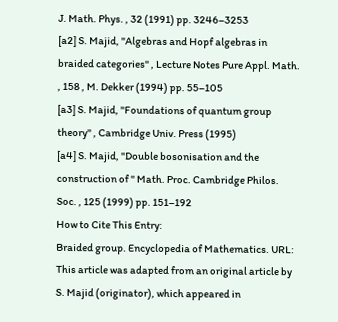J. Math. Phys. , 32 (1991) pp. 3246–3253
[a2] S. Majid, "Algebras and Hopf algebras in braided categories" , Lecture Notes Pure Appl. Math. , 158 , M. Dekker (1994) pp. 55–105
[a3] S. Majid, "Foundations of quantum group theory" , Cambridge Univ. Press (1995)
[a4] S. Majid, "Double bosonisation and the construction of " Math. Proc. Cambridge Philos. Soc. , 125 (1999) pp. 151–192
How to Cite This Entry:
Braided group. Encyclopedia of Mathematics. URL:
This article was adapted from an original article by S. Majid (originator), which appeared in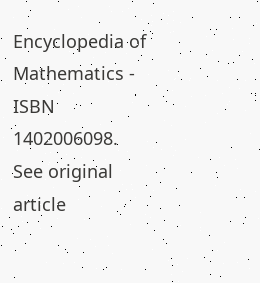Encyclopedia of Mathematics - ISBN 1402006098. See original article